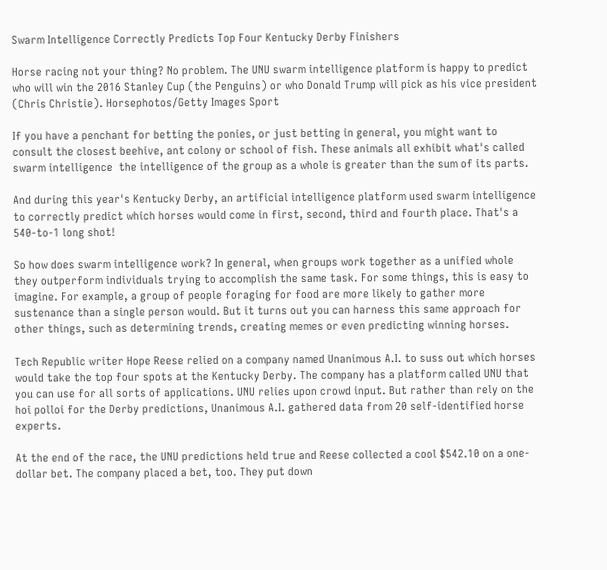Swarm Intelligence Correctly Predicts Top Four Kentucky Derby Finishers

Horse racing not your thing? No problem. The UNU swarm intelligence platform is happy to predict who will win the 2016 Stanley Cup (the Penguins) or who Donald Trump will pick as his vice president (Chris Christie). Horsephotos/Getty Images Sport

If you have a penchant for betting the ponies, or just betting in general, you might want to consult the closest beehive, ant colony or school of fish. These animals all exhibit what's called swarm intelligence  the intelligence of the group as a whole is greater than the sum of its parts.

And during this year's Kentucky Derby, an artificial intelligence platform used swarm intelligence to correctly predict which horses would come in first, second, third and fourth place. That's a 540-to-1 long shot!

So how does swarm intelligence work? In general, when groups work together as a unified whole they outperform individuals trying to accomplish the same task. For some things, this is easy to imagine. For example, a group of people foraging for food are more likely to gather more sustenance than a single person would. But it turns out you can harness this same approach for other things, such as determining trends, creating memes or even predicting winning horses.

Tech Republic writer Hope Reese relied on a company named Unanimous A.I. to suss out which horses would take the top four spots at the Kentucky Derby. The company has a platform called UNU that you can use for all sorts of applications. UNU relies upon crowd input. But rather than rely on the hoi polloi for the Derby predictions, Unanimous A.I. gathered data from 20 self-identified horse experts.

At the end of the race, the UNU predictions held true and Reese collected a cool $542.10 on a one-dollar bet. The company placed a bet, too. They put down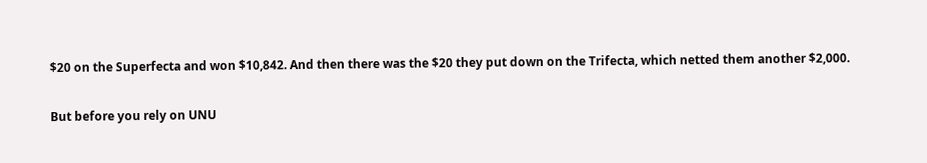$20 on the Superfecta and won $10,842. And then there was the $20 they put down on the Trifecta, which netted them another $2,000.

But before you rely on UNU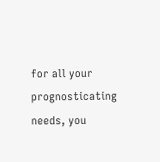for all your prognosticating needs, you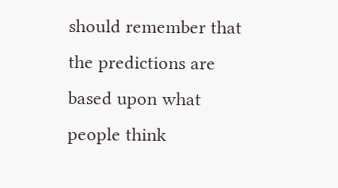should remember that the predictions are based upon what people think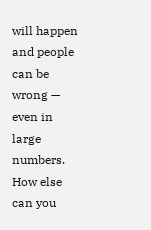will happen and people can be wrong — even in large numbers. How else can you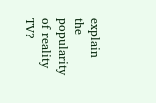explain the popularity of reality TV?